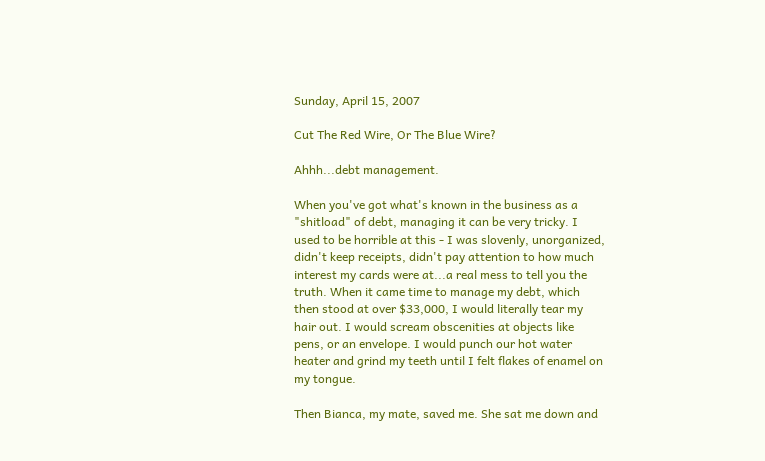Sunday, April 15, 2007

Cut The Red Wire, Or The Blue Wire?

Ahhh...debt management.

When you've got what's known in the business as a "shitload" of debt, managing it can be very tricky. I used to be horrible at this - I was slovenly, unorganized, didn't keep receipts, didn't pay attention to how much interest my cards were at...a real mess to tell you the truth. When it came time to manage my debt, which then stood at over $33,000, I would literally tear my hair out. I would scream obscenities at objects like pens, or an envelope. I would punch our hot water heater and grind my teeth until I felt flakes of enamel on my tongue.

Then Bianca, my mate, saved me. She sat me down and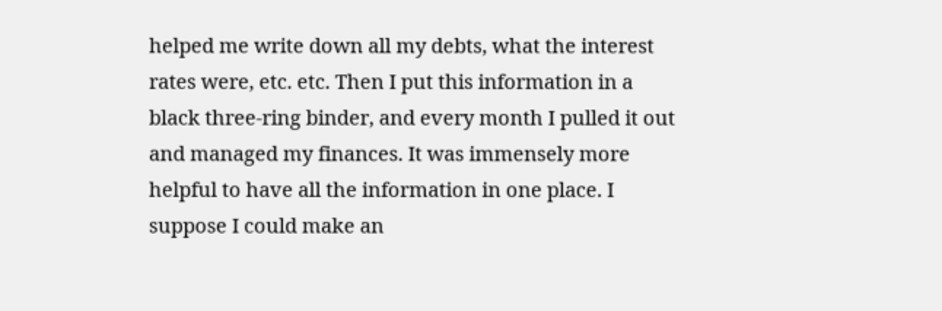helped me write down all my debts, what the interest rates were, etc. etc. Then I put this information in a black three-ring binder, and every month I pulled it out and managed my finances. It was immensely more helpful to have all the information in one place. I suppose I could make an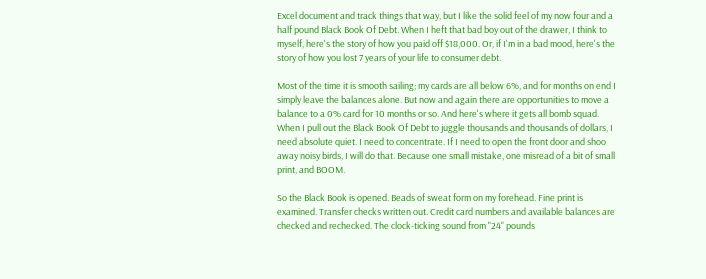Excel document and track things that way, but I like the solid feel of my now four and a half pound Black Book Of Debt. When I heft that bad boy out of the drawer, I think to myself, here's the story of how you paid off $18,000. Or, if I'm in a bad mood, here's the story of how you lost 7 years of your life to consumer debt.

Most of the time it is smooth sailing; my cards are all below 6%, and for months on end I simply leave the balances alone. But now and again there are opportunities to move a balance to a 0% card for 10 months or so. And here's where it gets all bomb squad. When I pull out the Black Book Of Debt to juggle thousands and thousands of dollars, I need absolute quiet. I need to concentrate. If I need to open the front door and shoo away noisy birds, I will do that. Because one small mistake, one misread of a bit of small print, and BOOM.

So the Black Book is opened. Beads of sweat form on my forehead. Fine print is examined. Transfer checks written out. Credit card numbers and available balances are checked and rechecked. The clock-ticking sound from "24" pounds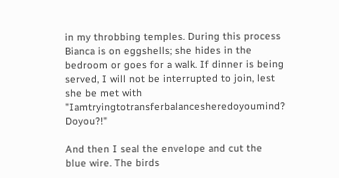in my throbbing temples. During this process Bianca is on eggshells; she hides in the bedroom or goes for a walk. If dinner is being served, I will not be interrupted to join, lest she be met with "Iamtryingtotransferbalancesheredoyoumind? Doyou?!"

And then I seal the envelope and cut the blue wire. The birds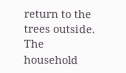return to the trees outside. The household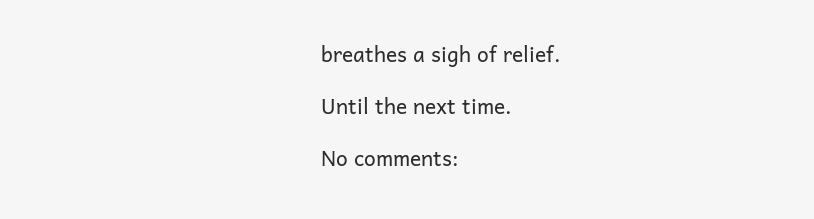breathes a sigh of relief.

Until the next time.

No comments: